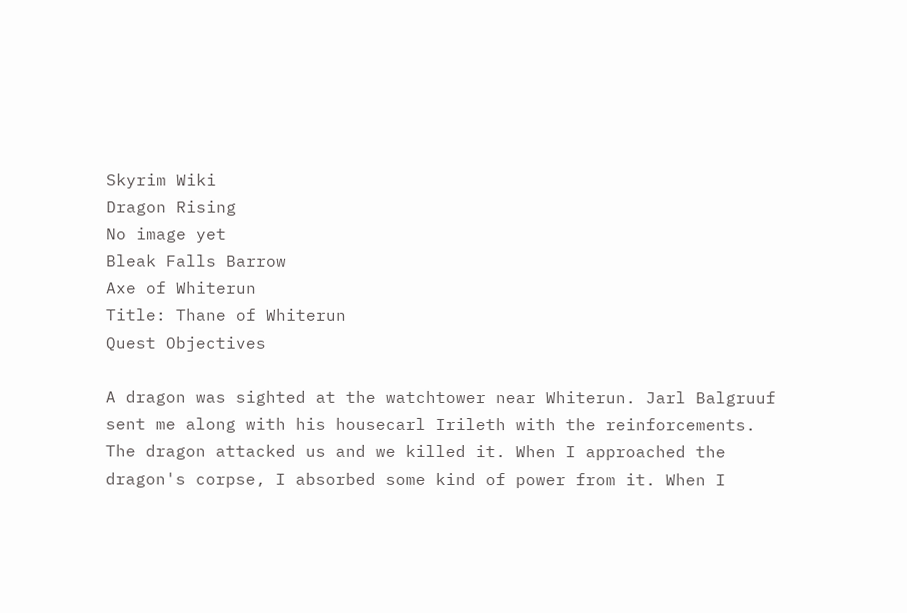Skyrim Wiki
Dragon Rising
No image yet
Bleak Falls Barrow
Axe of Whiterun
Title: Thane of Whiterun
Quest Objectives

A dragon was sighted at the watchtower near Whiterun. Jarl Balgruuf sent me along with his housecarl Irileth with the reinforcements. The dragon attacked us and we killed it. When I approached the dragon's corpse, I absorbed some kind of power from it. When I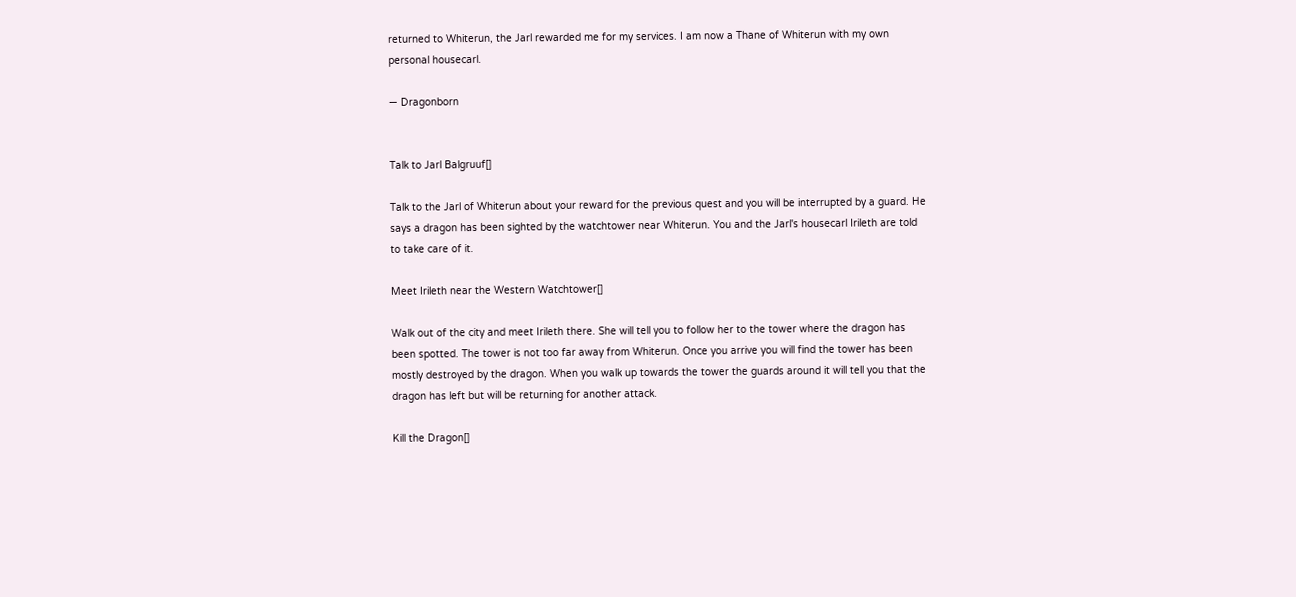returned to Whiterun, the Jarl rewarded me for my services. I am now a Thane of Whiterun with my own personal housecarl.

— Dragonborn


Talk to Jarl Balgruuf[]

Talk to the Jarl of Whiterun about your reward for the previous quest and you will be interrupted by a guard. He says a dragon has been sighted by the watchtower near Whiterun. You and the Jarl's housecarl Irileth are told to take care of it.

Meet Irileth near the Western Watchtower[]

Walk out of the city and meet Irileth there. She will tell you to follow her to the tower where the dragon has been spotted. The tower is not too far away from Whiterun. Once you arrive you will find the tower has been mostly destroyed by the dragon. When you walk up towards the tower the guards around it will tell you that the dragon has left but will be returning for another attack.

Kill the Dragon[]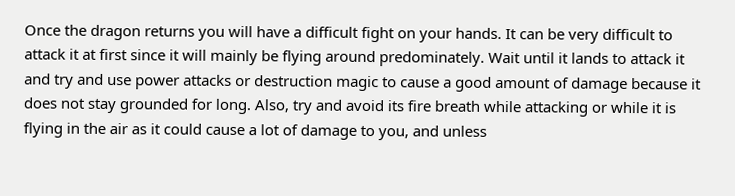Once the dragon returns you will have a difficult fight on your hands. It can be very difficult to attack it at first since it will mainly be flying around predominately. Wait until it lands to attack it and try and use power attacks or destruction magic to cause a good amount of damage because it does not stay grounded for long. Also, try and avoid its fire breath while attacking or while it is flying in the air as it could cause a lot of damage to you, and unless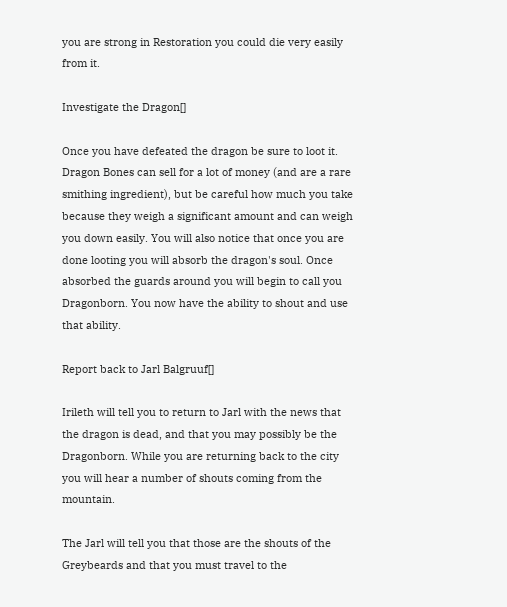you are strong in Restoration you could die very easily from it.

Investigate the Dragon[]

Once you have defeated the dragon be sure to loot it. Dragon Bones can sell for a lot of money (and are a rare smithing ingredient), but be careful how much you take because they weigh a significant amount and can weigh you down easily. You will also notice that once you are done looting you will absorb the dragon's soul. Once absorbed the guards around you will begin to call you Dragonborn. You now have the ability to shout and use that ability.

Report back to Jarl Balgruuf[]

Irileth will tell you to return to Jarl with the news that the dragon is dead, and that you may possibly be the Dragonborn. While you are returning back to the city you will hear a number of shouts coming from the mountain.

The Jarl will tell you that those are the shouts of the Greybeards and that you must travel to the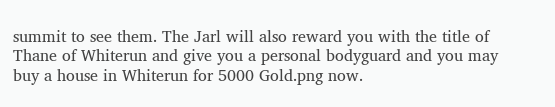summit to see them. The Jarl will also reward you with the title of Thane of Whiterun and give you a personal bodyguard and you may buy a house in Whiterun for 5000 Gold.png now.